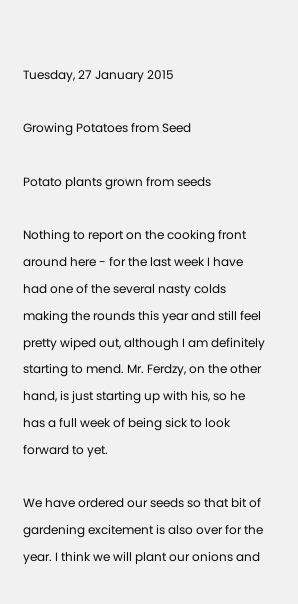Tuesday, 27 January 2015

Growing Potatoes from Seed

Potato plants grown from seeds

Nothing to report on the cooking front around here - for the last week I have had one of the several nasty colds making the rounds this year and still feel pretty wiped out, although I am definitely starting to mend. Mr. Ferdzy, on the other hand, is just starting up with his, so he has a full week of being sick to look forward to yet.

We have ordered our seeds so that bit of gardening excitement is also over for the year. I think we will plant our onions and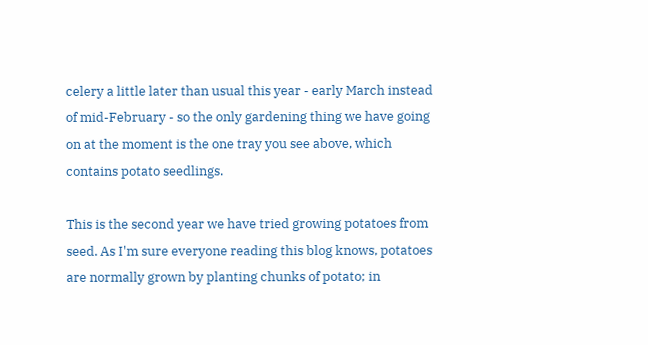celery a little later than usual this year - early March instead of mid-February - so the only gardening thing we have going on at the moment is the one tray you see above, which contains potato seedlings.

This is the second year we have tried growing potatoes from seed. As I'm sure everyone reading this blog knows, potatoes are normally grown by planting chunks of potato; in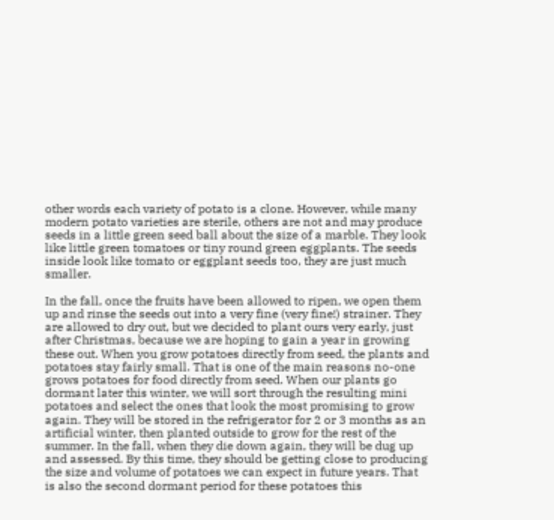other words each variety of potato is a clone. However, while many modern potato varieties are sterile, others are not and may produce seeds in a little green seed ball about the size of a marble. They look like little green tomatoes or tiny round green eggplants. The seeds inside look like tomato or eggplant seeds too, they are just much smaller.

In the fall, once the fruits have been allowed to ripen, we open them up and rinse the seeds out into a very fine (very fine!) strainer. They are allowed to dry out, but we decided to plant ours very early, just after Christmas, because we are hoping to gain a year in growing these out. When you grow potatoes directly from seed, the plants and potatoes stay fairly small. That is one of the main reasons no-one grows potatoes for food directly from seed. When our plants go dormant later this winter, we will sort through the resulting mini potatoes and select the ones that look the most promising to grow again. They will be stored in the refrigerator for 2 or 3 months as an artificial winter, then planted outside to grow for the rest of the summer. In the fall, when they die down again, they will be dug up and assessed. By this time, they should be getting close to producing the size and volume of potatoes we can expect in future years. That is also the second dormant period for these potatoes this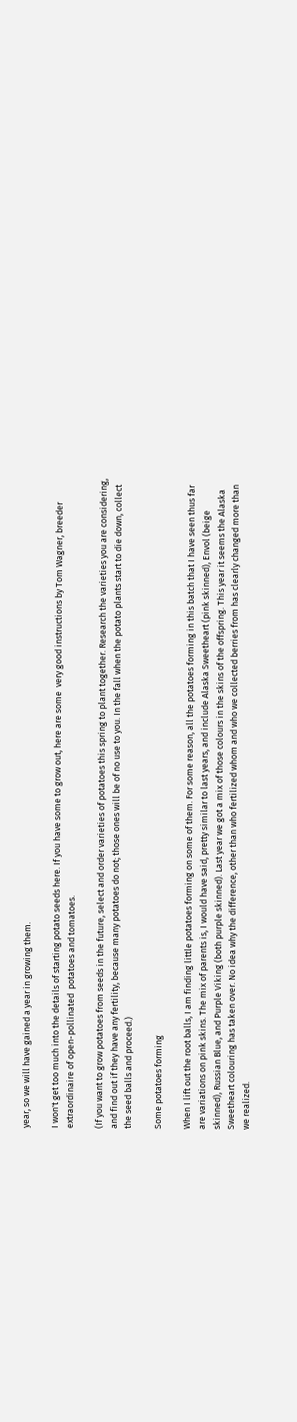year, so we will have gained a year in growing them.

I won't get too much into the details of starting potato seeds here. If you have some to grow out, here are some  very good instructions by Tom Wagner, breeder extraordinaire of open-pollinated  potatoes and tomatoes.

(If you want to grow potatoes from seeds in the future, select and order varieties of potatoes this spring to plant together. Research the varieties you are considering, and find out if they have any fertility, because many potatoes do not; those ones will be of no use to you. In the fall when the potato plants start to die down, collect the seed balls and proceed.)

Some potatoes forming

When I lift out the root balls, I am finding little potatoes forming on some of them. For some reason, all the potatoes forming in this batch that I have seen thus far are variations on pink skins. The mix of parents is, I would have said, pretty similar to last years, and include Alaska Sweetheart (pink skinned), Envol (beige skinned), Russian Blue, and Purple Viking (both purple skinned). Last year we got a mix of those colours in the skins of the offspring. This year it seems the Alaska Sweetheart colouring has taken over. No idea why the difference, other than who fertilized whom and who we collected berries from has clearly changed more than we realized.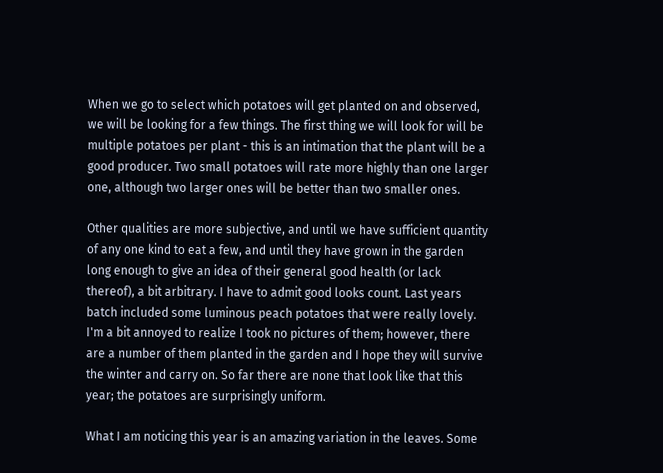When we go to select which potatoes will get planted on and observed, we will be looking for a few things. The first thing we will look for will be multiple potatoes per plant - this is an intimation that the plant will be a good producer. Two small potatoes will rate more highly than one larger one, although two larger ones will be better than two smaller ones.

Other qualities are more subjective, and until we have sufficient quantity of any one kind to eat a few, and until they have grown in the garden long enough to give an idea of their general good health (or lack thereof), a bit arbitrary. I have to admit good looks count. Last years batch included some luminous peach potatoes that were really lovely. I'm a bit annoyed to realize I took no pictures of them; however, there are a number of them planted in the garden and I hope they will survive the winter and carry on. So far there are none that look like that this year; the potatoes are surprisingly uniform.

What I am noticing this year is an amazing variation in the leaves. Some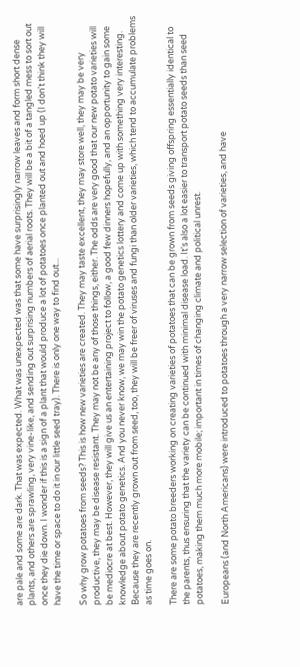are pale and some are dark. That was expected. What was unexpected was that some have surprisingly narrow leaves and form short dense plants, and others are sprawling, very vine-like, and sending out surprising numbers of aerial roots. They will be a bit of a tangled mess to sort out once they die down. I wonder if this is a sign of a plant that would produce a lot of potatoes once planted out and hoed up (I don't think they will have the time or space to do it in our little seed tray). There is only one way to find out...

So why grow potatoes from seeds? This is how new varieties are created. They may taste excellent, they may store well, they may be very productive, they may be disease resistant. They may not be any of those things, either. The odds are very good that our new potato varieties will be mediocre at best. However, they will give us an entertaining project to follow, a good few dinners hopefully, and an opportunity to gain some knowledge about potato genetics. And you never know, we may win the potato genetics lottery and come up with something very interesting. Because they are recently grown out from seed, too, they will be freer of viruses and fungi than older varieties, which tend to accumulate problems as time goes on.

There are some potato breeders working on creating varieties of potatoes that can be grown from seeds giving offspring essentially identical to the parents, thus ensuring that the variety can be continued with minimal disease load. It's also a lot easier to transport potato seeds than seed potatoes, making them much more mobile; important in times of changing climate and political unrest.

Europeans (and North Americans) were introduced to potatoes through a very narrow selection of varieties, and have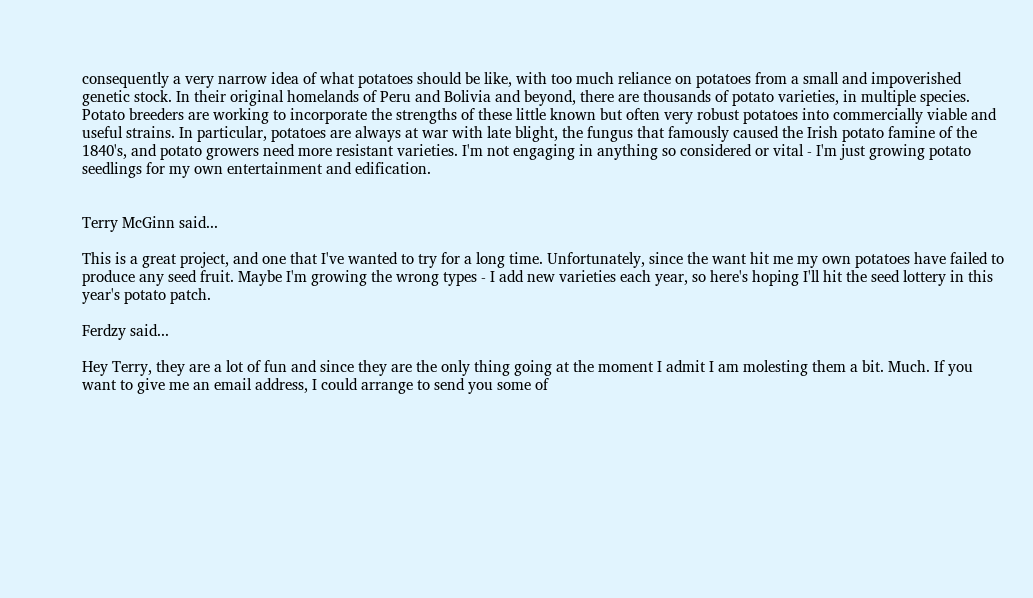consequently a very narrow idea of what potatoes should be like, with too much reliance on potatoes from a small and impoverished genetic stock. In their original homelands of Peru and Bolivia and beyond, there are thousands of potato varieties, in multiple species.  Potato breeders are working to incorporate the strengths of these little known but often very robust potatoes into commercially viable and useful strains. In particular, potatoes are always at war with late blight, the fungus that famously caused the Irish potato famine of the 1840's, and potato growers need more resistant varieties. I'm not engaging in anything so considered or vital - I'm just growing potato seedlings for my own entertainment and edification.


Terry McGinn said...

This is a great project, and one that I've wanted to try for a long time. Unfortunately, since the want hit me my own potatoes have failed to produce any seed fruit. Maybe I'm growing the wrong types - I add new varieties each year, so here's hoping I'll hit the seed lottery in this year's potato patch.

Ferdzy said...

Hey Terry, they are a lot of fun and since they are the only thing going at the moment I admit I am molesting them a bit. Much. If you want to give me an email address, I could arrange to send you some of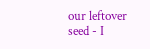our leftover seed - I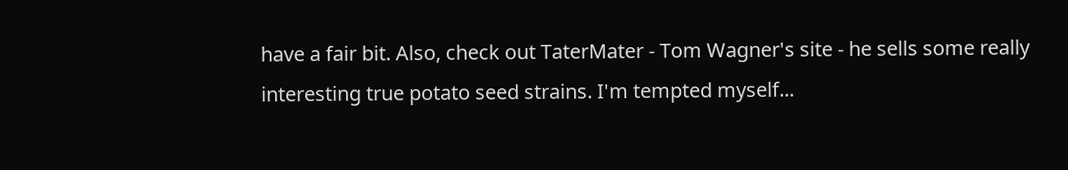have a fair bit. Also, check out TaterMater - Tom Wagner's site - he sells some really interesting true potato seed strains. I'm tempted myself...